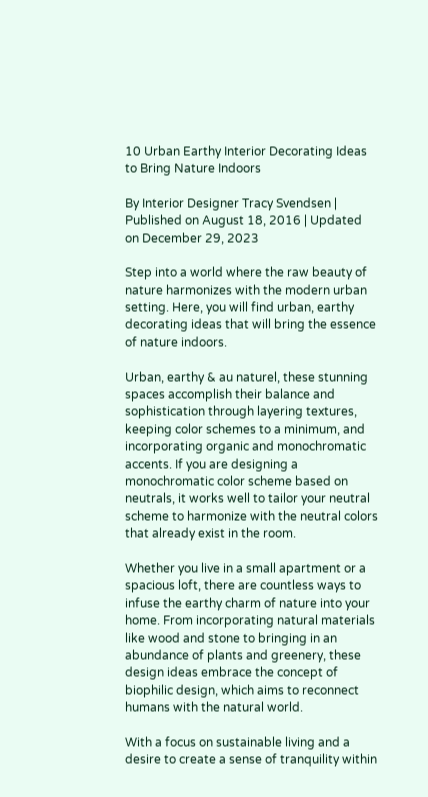10 Urban Earthy Interior Decorating Ideas to Bring Nature Indoors

By Interior Designer Tracy Svendsen | Published on August 18, 2016 | Updated on December 29, 2023

Step into a world where the raw beauty of nature harmonizes with the modern urban setting. Here, you will find urban, earthy decorating ideas that will bring the essence of nature indoors.

Urban, earthy & au naturel, these stunning spaces accomplish their balance and sophistication through layering textures, keeping color schemes to a minimum, and incorporating organic and monochromatic accents. If you are designing a monochromatic color scheme based on neutrals, it works well to tailor your neutral scheme to harmonize with the neutral colors that already exist in the room.

Whether you live in a small apartment or a spacious loft, there are countless ways to infuse the earthy charm of nature into your home. From incorporating natural materials like wood and stone to bringing in an abundance of plants and greenery, these design ideas embrace the concept of biophilic design, which aims to reconnect humans with the natural world.

With a focus on sustainable living and a desire to create a sense of tranquility within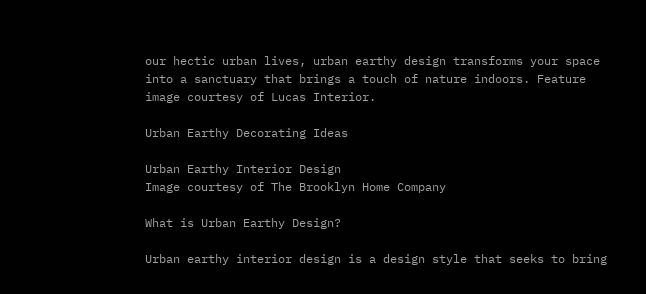our hectic urban lives, urban earthy design transforms your space into a sanctuary that brings a touch of nature indoors. Feature image courtesy of Lucas Interior.

Urban Earthy Decorating Ideas

Urban Earthy Interior Design
Image courtesy of The Brooklyn Home Company

What is Urban Earthy Design?

Urban earthy interior design is a design style that seeks to bring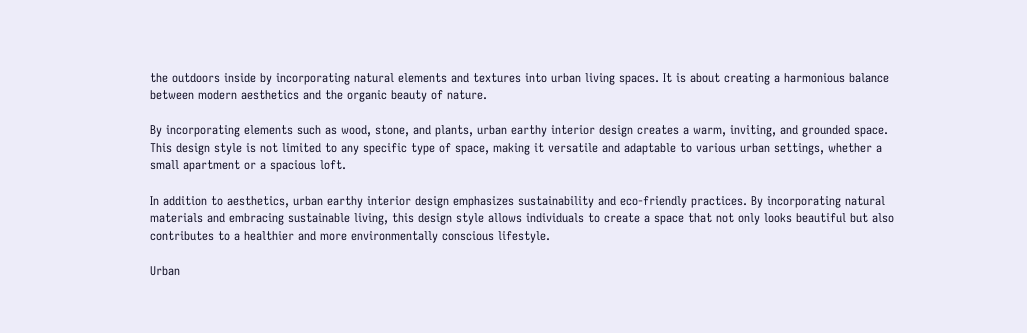the outdoors inside by incorporating natural elements and textures into urban living spaces. It is about creating a harmonious balance between modern aesthetics and the organic beauty of nature.

By incorporating elements such as wood, stone, and plants, urban earthy interior design creates a warm, inviting, and grounded space. This design style is not limited to any specific type of space, making it versatile and adaptable to various urban settings, whether a small apartment or a spacious loft.

In addition to aesthetics, urban earthy interior design emphasizes sustainability and eco-friendly practices. By incorporating natural materials and embracing sustainable living, this design style allows individuals to create a space that not only looks beautiful but also contributes to a healthier and more environmentally conscious lifestyle.

Urban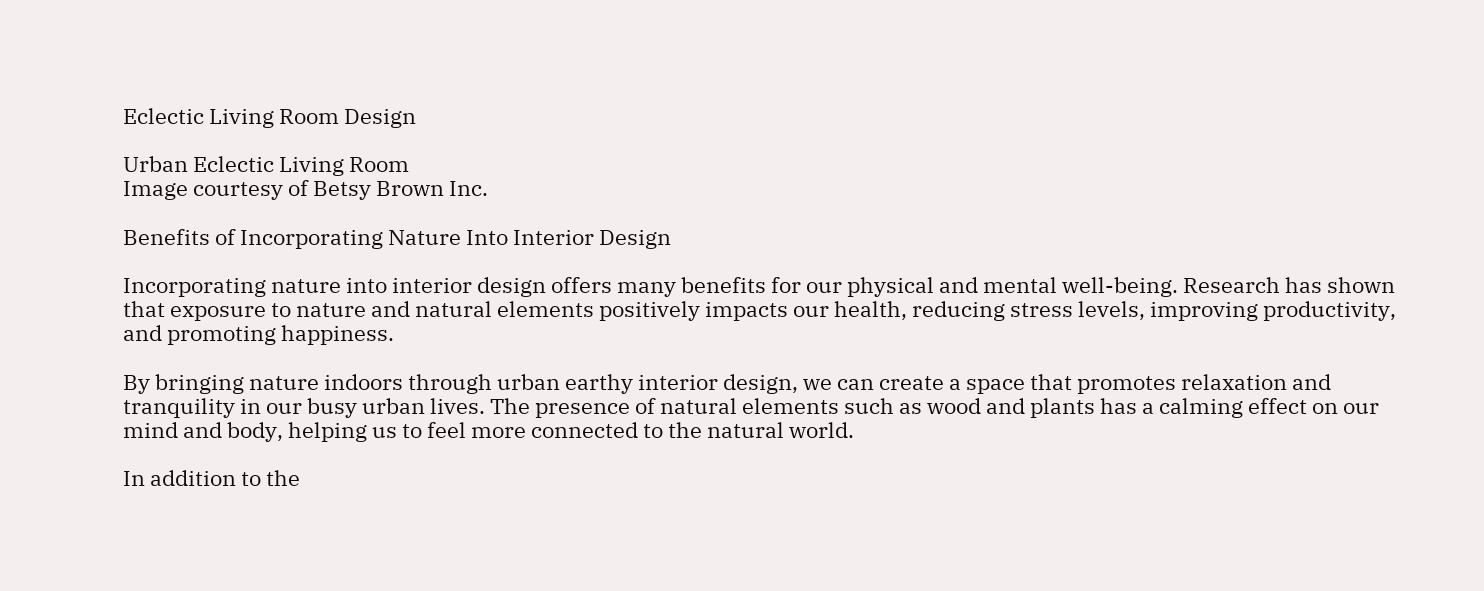Eclectic Living Room Design

Urban Eclectic Living Room
Image courtesy of Betsy Brown Inc.

Benefits of Incorporating Nature Into Interior Design

Incorporating nature into interior design offers many benefits for our physical and mental well-being. Research has shown that exposure to nature and natural elements positively impacts our health, reducing stress levels, improving productivity, and promoting happiness.

By bringing nature indoors through urban earthy interior design, we can create a space that promotes relaxation and tranquility in our busy urban lives. The presence of natural elements such as wood and plants has a calming effect on our mind and body, helping us to feel more connected to the natural world.

In addition to the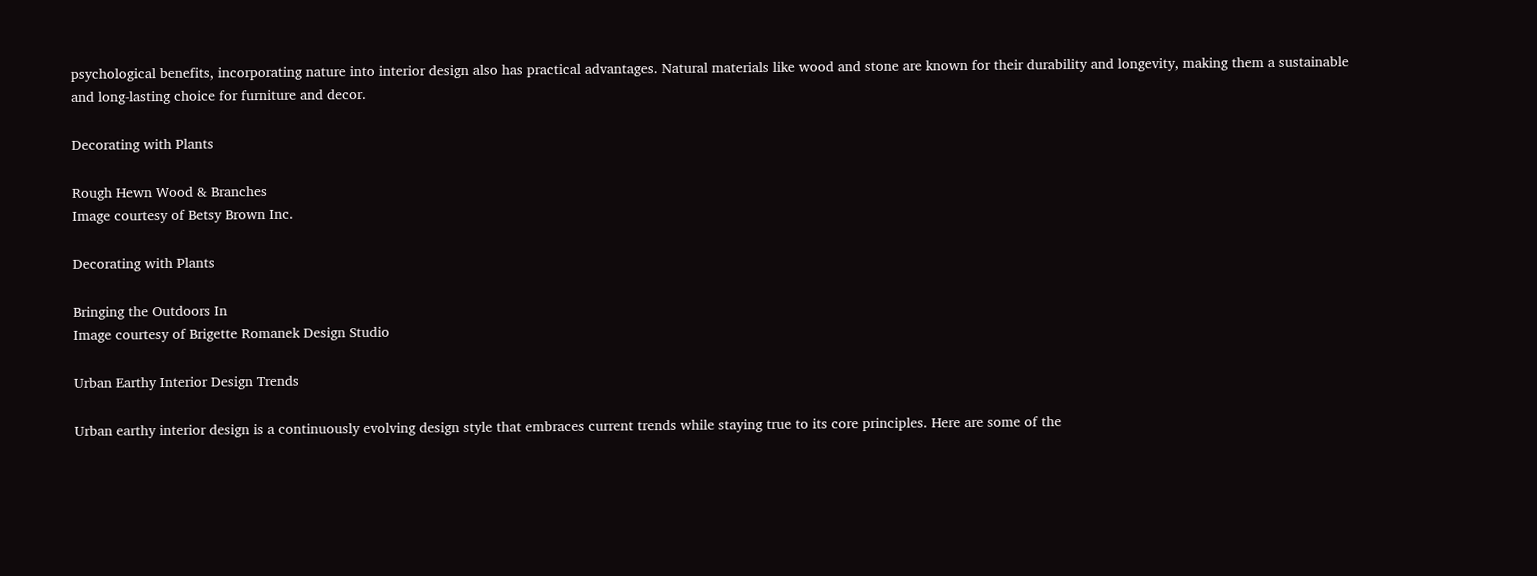psychological benefits, incorporating nature into interior design also has practical advantages. Natural materials like wood and stone are known for their durability and longevity, making them a sustainable and long-lasting choice for furniture and decor.

Decorating with Plants

Rough Hewn Wood & Branches
Image courtesy of Betsy Brown Inc.

Decorating with Plants

Bringing the Outdoors In
Image courtesy of Brigette Romanek Design Studio

Urban Earthy Interior Design Trends

Urban earthy interior design is a continuously evolving design style that embraces current trends while staying true to its core principles. Here are some of the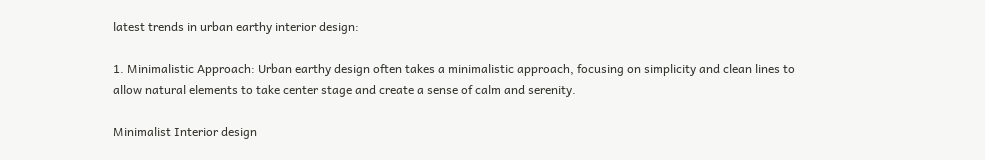latest trends in urban earthy interior design:

1. Minimalistic Approach: Urban earthy design often takes a minimalistic approach, focusing on simplicity and clean lines to allow natural elements to take center stage and create a sense of calm and serenity.

Minimalist Interior design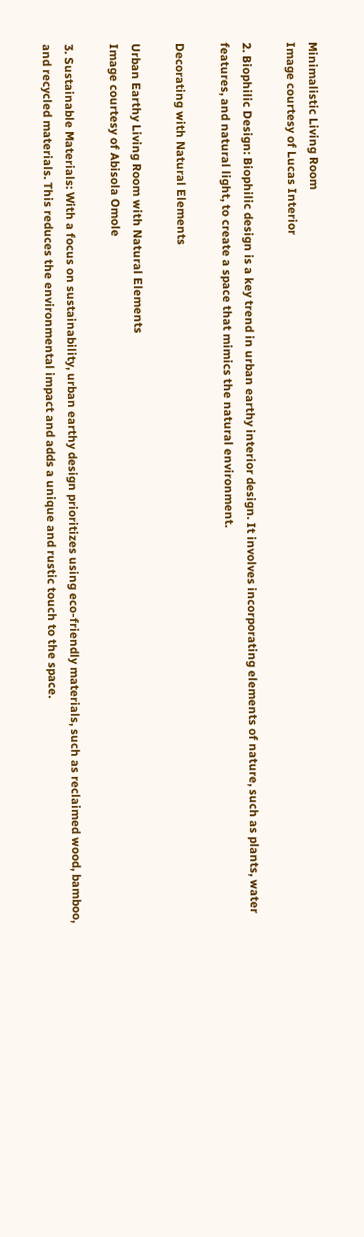Minimalistic Living Room
Image courtesy of Lucas Interior

2. Biophilic Design: Biophilic design is a key trend in urban earthy interior design. It involves incorporating elements of nature, such as plants, water features, and natural light, to create a space that mimics the natural environment.

Decorating with Natural Elements

Urban Earthy Living Room with Natural Elements
Image courtesy of Abisola Omole

3. Sustainable Materials: With a focus on sustainability, urban earthy design prioritizes using eco-friendly materials, such as reclaimed wood, bamboo, and recycled materials. This reduces the environmental impact and adds a unique and rustic touch to the space.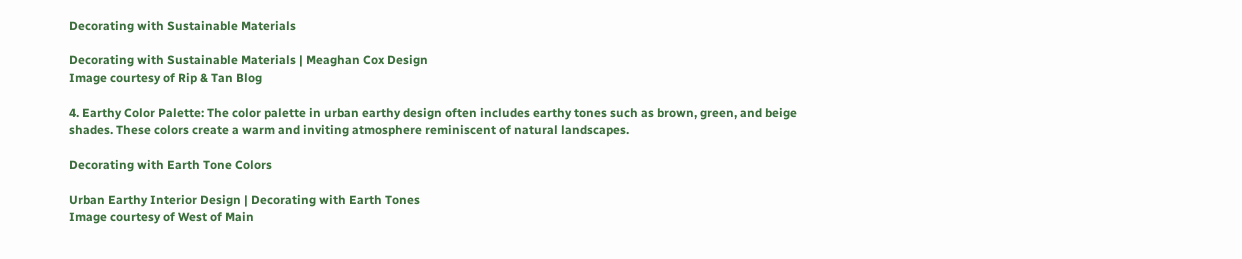Decorating with Sustainable Materials

Decorating with Sustainable Materials | Meaghan Cox Design
Image courtesy of Rip & Tan Blog

4. Earthy Color Palette: The color palette in urban earthy design often includes earthy tones such as brown, green, and beige shades. These colors create a warm and inviting atmosphere reminiscent of natural landscapes.

Decorating with Earth Tone Colors

Urban Earthy Interior Design | Decorating with Earth Tones
Image courtesy of West of Main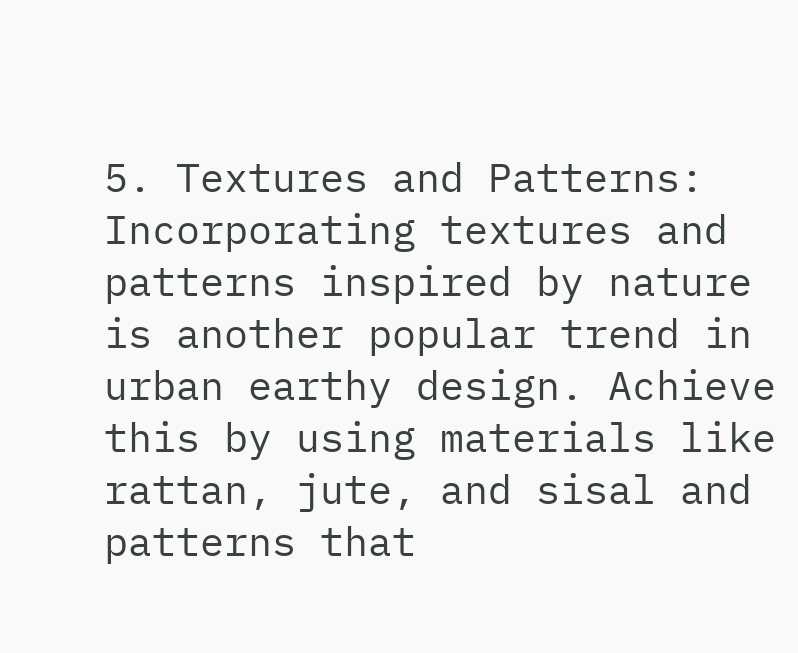5. Textures and Patterns: Incorporating textures and patterns inspired by nature is another popular trend in urban earthy design. Achieve this by using materials like rattan, jute, and sisal and patterns that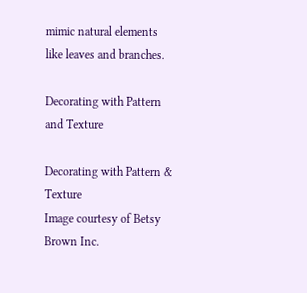mimic natural elements like leaves and branches.

Decorating with Pattern and Texture

Decorating with Pattern & Texture
Image courtesy of Betsy Brown Inc.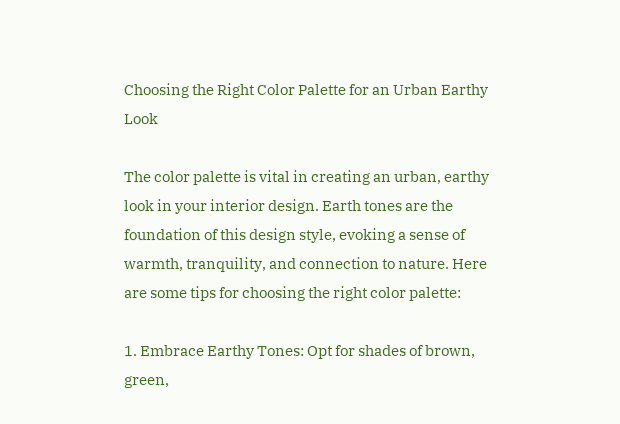Choosing the Right Color Palette for an Urban Earthy Look

The color palette is vital in creating an urban, earthy look in your interior design. Earth tones are the foundation of this design style, evoking a sense of warmth, tranquility, and connection to nature. Here are some tips for choosing the right color palette:

1. Embrace Earthy Tones: Opt for shades of brown, green,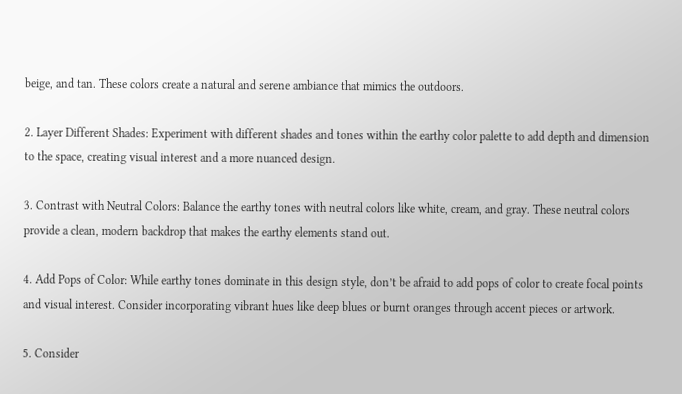beige, and tan. These colors create a natural and serene ambiance that mimics the outdoors.

2. Layer Different Shades: Experiment with different shades and tones within the earthy color palette to add depth and dimension to the space, creating visual interest and a more nuanced design.

3. Contrast with Neutral Colors: Balance the earthy tones with neutral colors like white, cream, and gray. These neutral colors provide a clean, modern backdrop that makes the earthy elements stand out.

4. Add Pops of Color: While earthy tones dominate in this design style, don’t be afraid to add pops of color to create focal points and visual interest. Consider incorporating vibrant hues like deep blues or burnt oranges through accent pieces or artwork.

5. Consider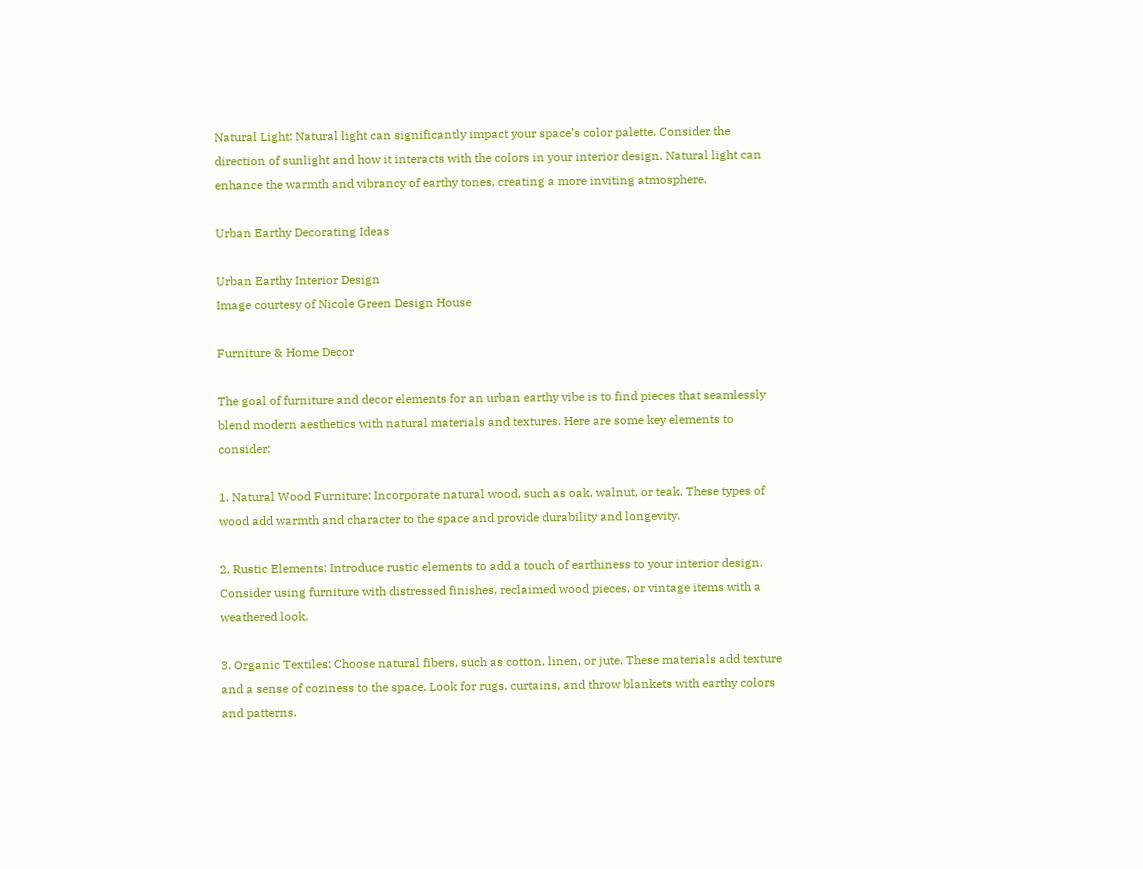Natural Light: Natural light can significantly impact your space’s color palette. Consider the direction of sunlight and how it interacts with the colors in your interior design. Natural light can enhance the warmth and vibrancy of earthy tones, creating a more inviting atmosphere.

Urban Earthy Decorating Ideas

Urban Earthy Interior Design
Image courtesy of Nicole Green Design House

Furniture & Home Decor

The goal of furniture and decor elements for an urban earthy vibe is to find pieces that seamlessly blend modern aesthetics with natural materials and textures. Here are some key elements to consider:

1. Natural Wood Furniture: Incorporate natural wood, such as oak, walnut, or teak. These types of wood add warmth and character to the space and provide durability and longevity.

2. Rustic Elements: Introduce rustic elements to add a touch of earthiness to your interior design. Consider using furniture with distressed finishes, reclaimed wood pieces, or vintage items with a weathered look.

3. Organic Textiles: Choose natural fibers, such as cotton, linen, or jute. These materials add texture and a sense of coziness to the space. Look for rugs, curtains, and throw blankets with earthy colors and patterns.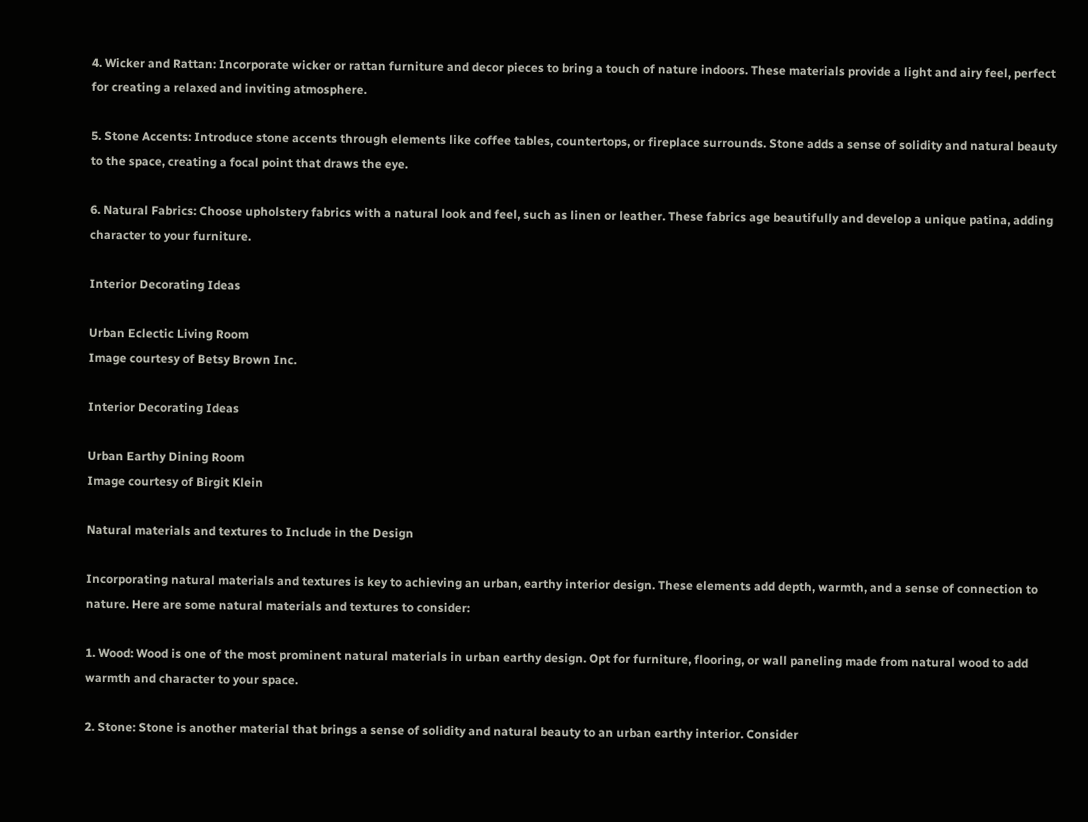4. Wicker and Rattan: Incorporate wicker or rattan furniture and decor pieces to bring a touch of nature indoors. These materials provide a light and airy feel, perfect for creating a relaxed and inviting atmosphere.

5. Stone Accents: Introduce stone accents through elements like coffee tables, countertops, or fireplace surrounds. Stone adds a sense of solidity and natural beauty to the space, creating a focal point that draws the eye.

6. Natural Fabrics: Choose upholstery fabrics with a natural look and feel, such as linen or leather. These fabrics age beautifully and develop a unique patina, adding character to your furniture.

Interior Decorating Ideas

Urban Eclectic Living Room
Image courtesy of Betsy Brown Inc.

Interior Decorating Ideas

Urban Earthy Dining Room
Image courtesy of Birgit Klein

Natural materials and textures to Include in the Design

Incorporating natural materials and textures is key to achieving an urban, earthy interior design. These elements add depth, warmth, and a sense of connection to nature. Here are some natural materials and textures to consider:

1. Wood: Wood is one of the most prominent natural materials in urban earthy design. Opt for furniture, flooring, or wall paneling made from natural wood to add warmth and character to your space.

2. Stone: Stone is another material that brings a sense of solidity and natural beauty to an urban earthy interior. Consider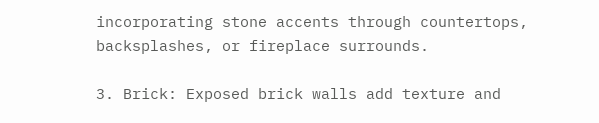incorporating stone accents through countertops, backsplashes, or fireplace surrounds.

3. Brick: Exposed brick walls add texture and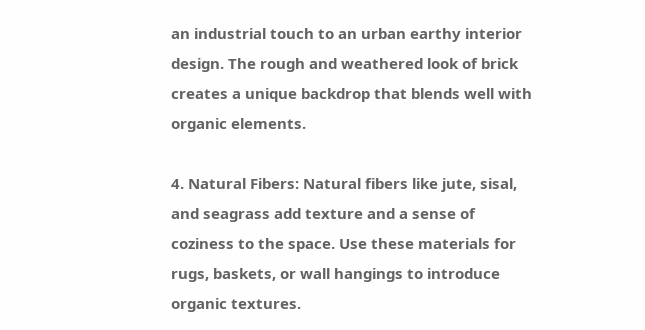an industrial touch to an urban earthy interior design. The rough and weathered look of brick creates a unique backdrop that blends well with organic elements.

4. Natural Fibers: Natural fibers like jute, sisal, and seagrass add texture and a sense of coziness to the space. Use these materials for rugs, baskets, or wall hangings to introduce organic textures.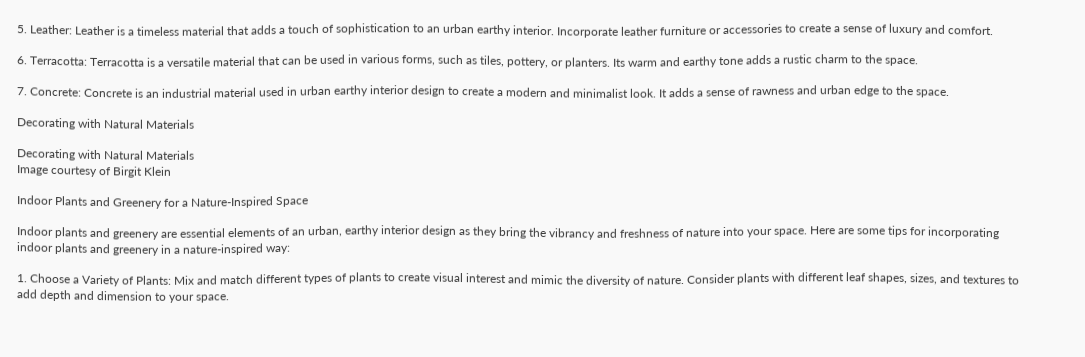5. Leather: Leather is a timeless material that adds a touch of sophistication to an urban earthy interior. Incorporate leather furniture or accessories to create a sense of luxury and comfort.

6. Terracotta: Terracotta is a versatile material that can be used in various forms, such as tiles, pottery, or planters. Its warm and earthy tone adds a rustic charm to the space.

7. Concrete: Concrete is an industrial material used in urban earthy interior design to create a modern and minimalist look. It adds a sense of rawness and urban edge to the space.

Decorating with Natural Materials

Decorating with Natural Materials
Image courtesy of Birgit Klein

Indoor Plants and Greenery for a Nature-Inspired Space

Indoor plants and greenery are essential elements of an urban, earthy interior design as they bring the vibrancy and freshness of nature into your space. Here are some tips for incorporating indoor plants and greenery in a nature-inspired way:

1. Choose a Variety of Plants: Mix and match different types of plants to create visual interest and mimic the diversity of nature. Consider plants with different leaf shapes, sizes, and textures to add depth and dimension to your space.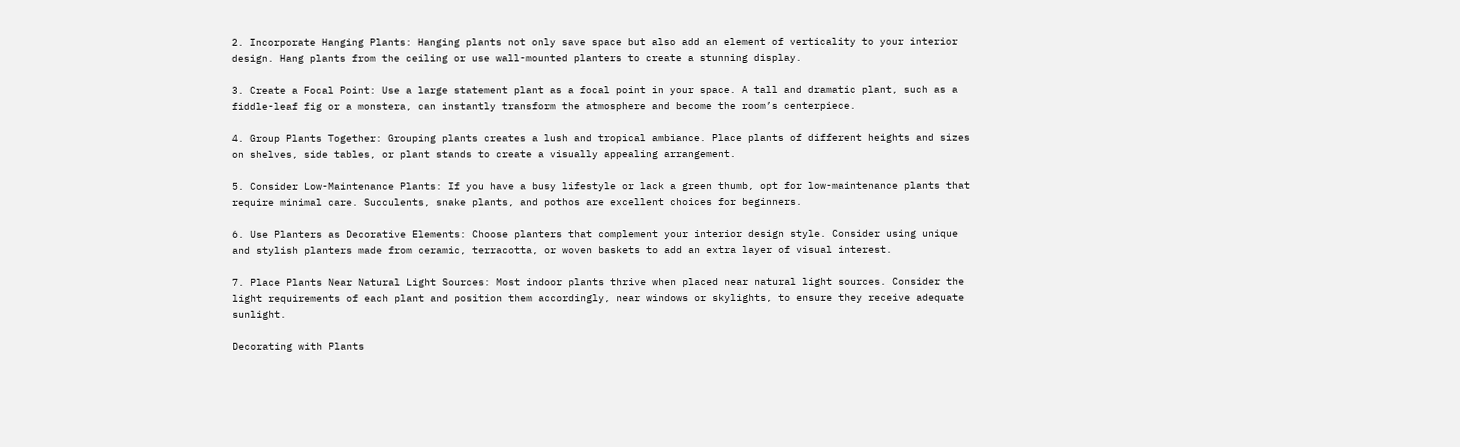2. Incorporate Hanging Plants: Hanging plants not only save space but also add an element of verticality to your interior design. Hang plants from the ceiling or use wall-mounted planters to create a stunning display.

3. Create a Focal Point: Use a large statement plant as a focal point in your space. A tall and dramatic plant, such as a fiddle-leaf fig or a monstera, can instantly transform the atmosphere and become the room’s centerpiece.

4. Group Plants Together: Grouping plants creates a lush and tropical ambiance. Place plants of different heights and sizes on shelves, side tables, or plant stands to create a visually appealing arrangement.

5. Consider Low-Maintenance Plants: If you have a busy lifestyle or lack a green thumb, opt for low-maintenance plants that require minimal care. Succulents, snake plants, and pothos are excellent choices for beginners.

6. Use Planters as Decorative Elements: Choose planters that complement your interior design style. Consider using unique and stylish planters made from ceramic, terracotta, or woven baskets to add an extra layer of visual interest.

7. Place Plants Near Natural Light Sources: Most indoor plants thrive when placed near natural light sources. Consider the light requirements of each plant and position them accordingly, near windows or skylights, to ensure they receive adequate sunlight.

Decorating with Plants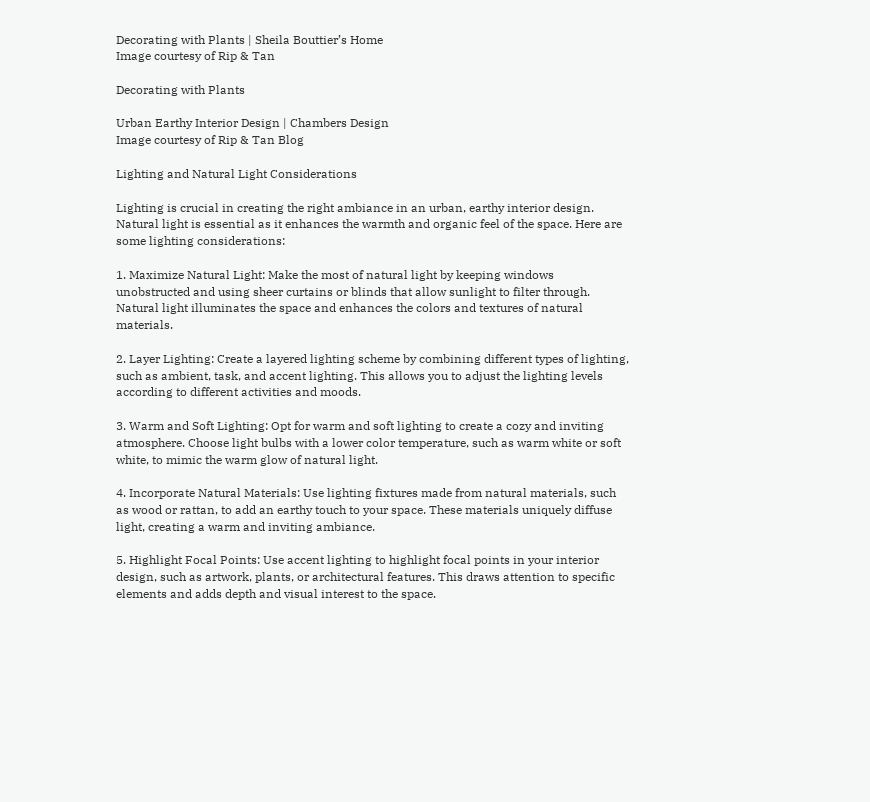Decorating with Plants | Sheila Bouttier’s Home
Image courtesy of Rip & Tan

Decorating with Plants

Urban Earthy Interior Design | Chambers Design
Image courtesy of Rip & Tan Blog

Lighting and Natural Light Considerations

Lighting is crucial in creating the right ambiance in an urban, earthy interior design. Natural light is essential as it enhances the warmth and organic feel of the space. Here are some lighting considerations:

1. Maximize Natural Light: Make the most of natural light by keeping windows unobstructed and using sheer curtains or blinds that allow sunlight to filter through. Natural light illuminates the space and enhances the colors and textures of natural materials.

2. Layer Lighting: Create a layered lighting scheme by combining different types of lighting, such as ambient, task, and accent lighting. This allows you to adjust the lighting levels according to different activities and moods.

3. Warm and Soft Lighting: Opt for warm and soft lighting to create a cozy and inviting atmosphere. Choose light bulbs with a lower color temperature, such as warm white or soft white, to mimic the warm glow of natural light.

4. Incorporate Natural Materials: Use lighting fixtures made from natural materials, such as wood or rattan, to add an earthy touch to your space. These materials uniquely diffuse light, creating a warm and inviting ambiance.

5. Highlight Focal Points: Use accent lighting to highlight focal points in your interior design, such as artwork, plants, or architectural features. This draws attention to specific elements and adds depth and visual interest to the space.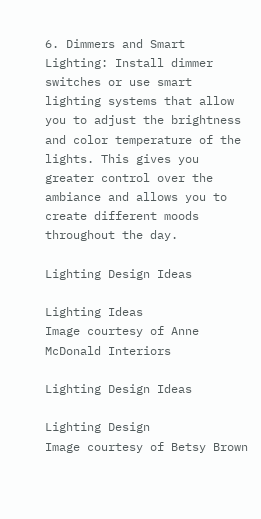6. Dimmers and Smart Lighting: Install dimmer switches or use smart lighting systems that allow you to adjust the brightness and color temperature of the lights. This gives you greater control over the ambiance and allows you to create different moods throughout the day.

Lighting Design Ideas

Lighting Ideas
Image courtesy of Anne McDonald Interiors

Lighting Design Ideas

Lighting Design
Image courtesy of Betsy Brown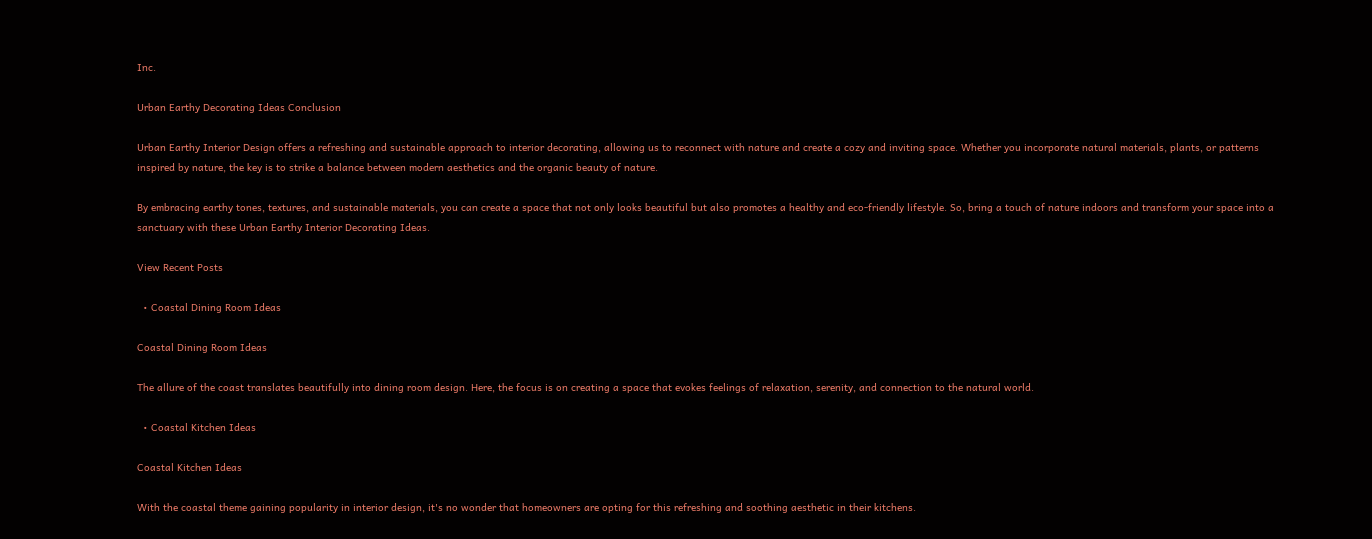Inc.

Urban Earthy Decorating Ideas Conclusion

Urban Earthy Interior Design offers a refreshing and sustainable approach to interior decorating, allowing us to reconnect with nature and create a cozy and inviting space. Whether you incorporate natural materials, plants, or patterns inspired by nature, the key is to strike a balance between modern aesthetics and the organic beauty of nature.

By embracing earthy tones, textures, and sustainable materials, you can create a space that not only looks beautiful but also promotes a healthy and eco-friendly lifestyle. So, bring a touch of nature indoors and transform your space into a sanctuary with these Urban Earthy Interior Decorating Ideas.

View Recent Posts

  • Coastal Dining Room Ideas

Coastal Dining Room Ideas

The allure of the coast translates beautifully into dining room design. Here, the focus is on creating a space that evokes feelings of relaxation, serenity, and connection to the natural world.

  • Coastal Kitchen Ideas

Coastal Kitchen Ideas

With the coastal theme gaining popularity in interior design, it's no wonder that homeowners are opting for this refreshing and soothing aesthetic in their kitchens.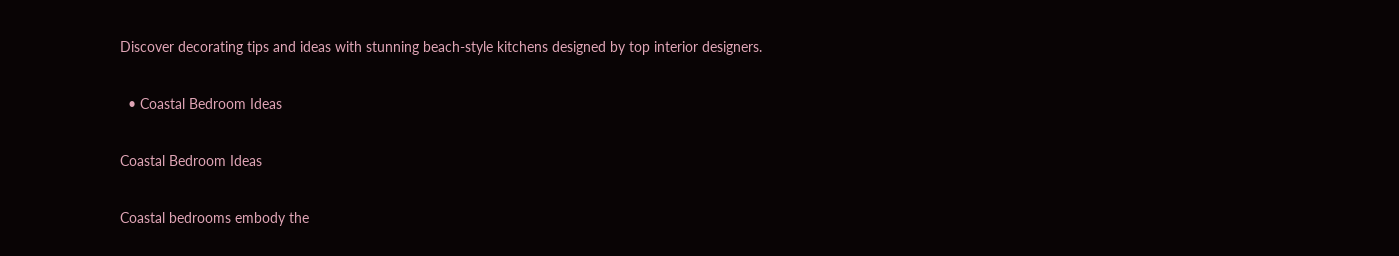Discover decorating tips and ideas with stunning beach-style kitchens designed by top interior designers.

  • Coastal Bedroom Ideas

Coastal Bedroom Ideas

Coastal bedrooms embody the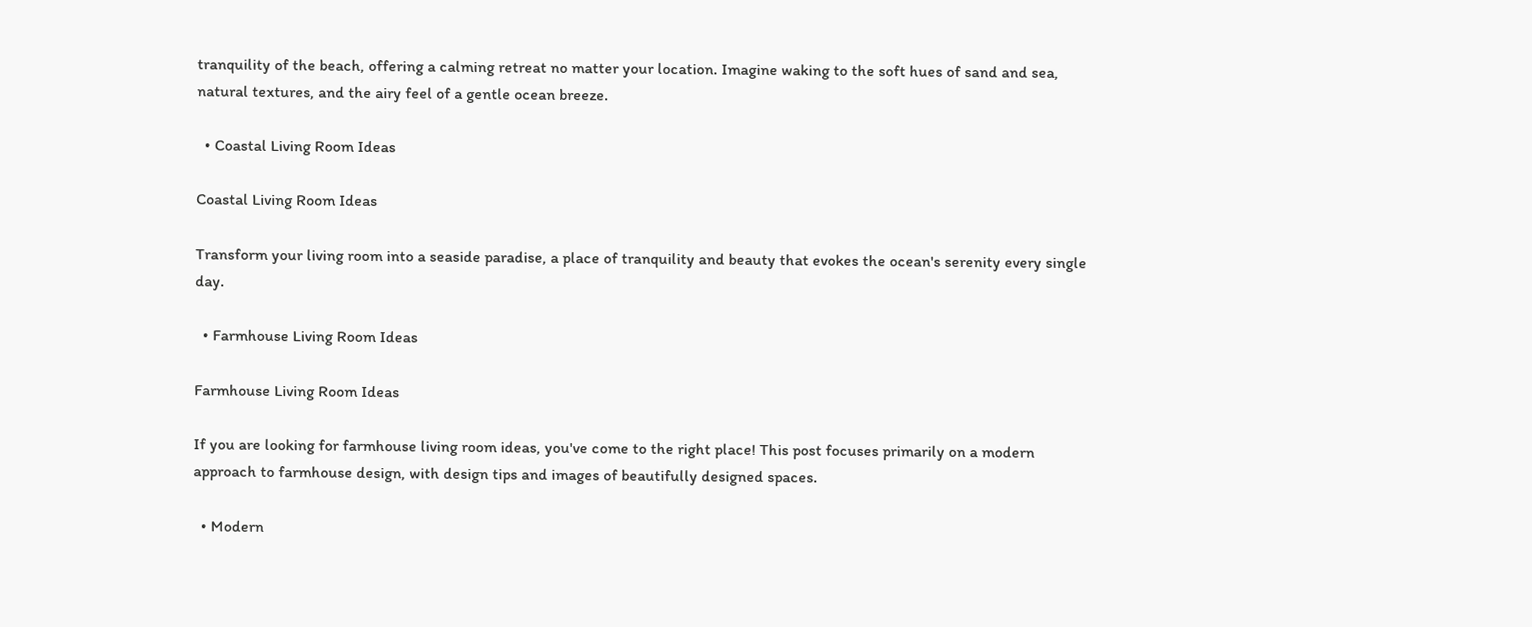tranquility of the beach, offering a calming retreat no matter your location. Imagine waking to the soft hues of sand and sea, natural textures, and the airy feel of a gentle ocean breeze.

  • Coastal Living Room Ideas

Coastal Living Room Ideas

Transform your living room into a seaside paradise, a place of tranquility and beauty that evokes the ocean's serenity every single day.

  • Farmhouse Living Room Ideas

Farmhouse Living Room Ideas

If you are looking for farmhouse living room ideas, you've come to the right place! This post focuses primarily on a modern approach to farmhouse design, with design tips and images of beautifully designed spaces.

  • Modern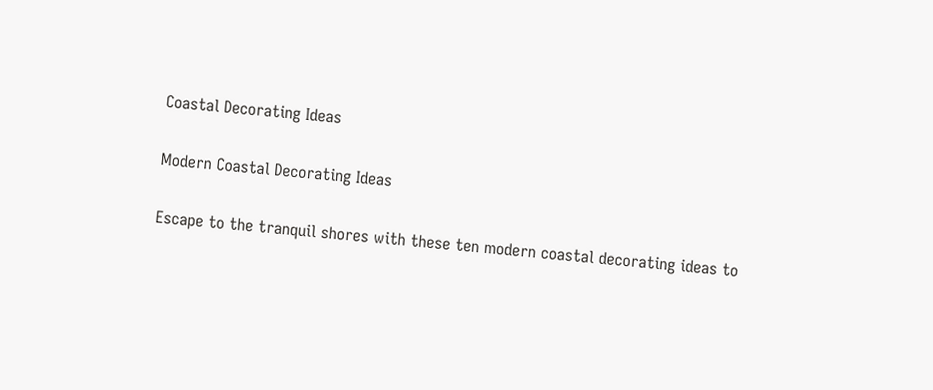Coastal Decorating Ideas

Modern Coastal Decorating Ideas

Escape to the tranquil shores with these ten modern coastal decorating ideas to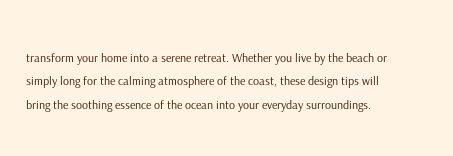transform your home into a serene retreat. Whether you live by the beach or simply long for the calming atmosphere of the coast, these design tips will bring the soothing essence of the ocean into your everyday surroundings.